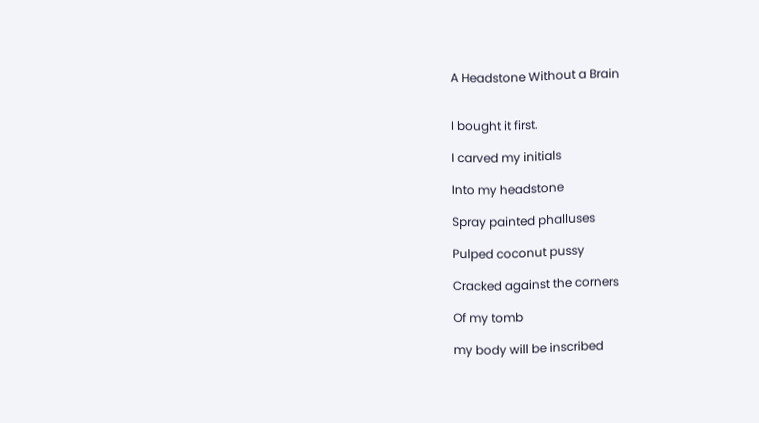A Headstone Without a Brain


I bought it first.

I carved my initials

Into my headstone

Spray painted phalluses

Pulped coconut pussy

Cracked against the corners

Of my tomb

my body will be inscribed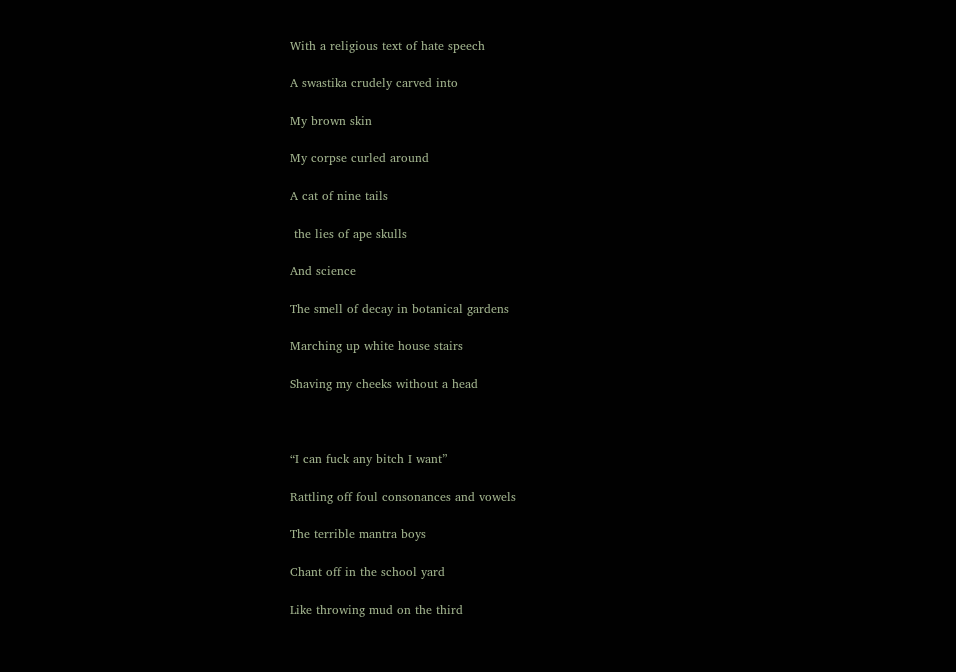With a religious text of hate speech

A swastika crudely carved into

My brown skin

My corpse curled around

A cat of nine tails

 the lies of ape skulls

And science

The smell of decay in botanical gardens

Marching up white house stairs

Shaving my cheeks without a head



“I can fuck any bitch I want”

Rattling off foul consonances and vowels

The terrible mantra boys

Chant off in the school yard

Like throwing mud on the third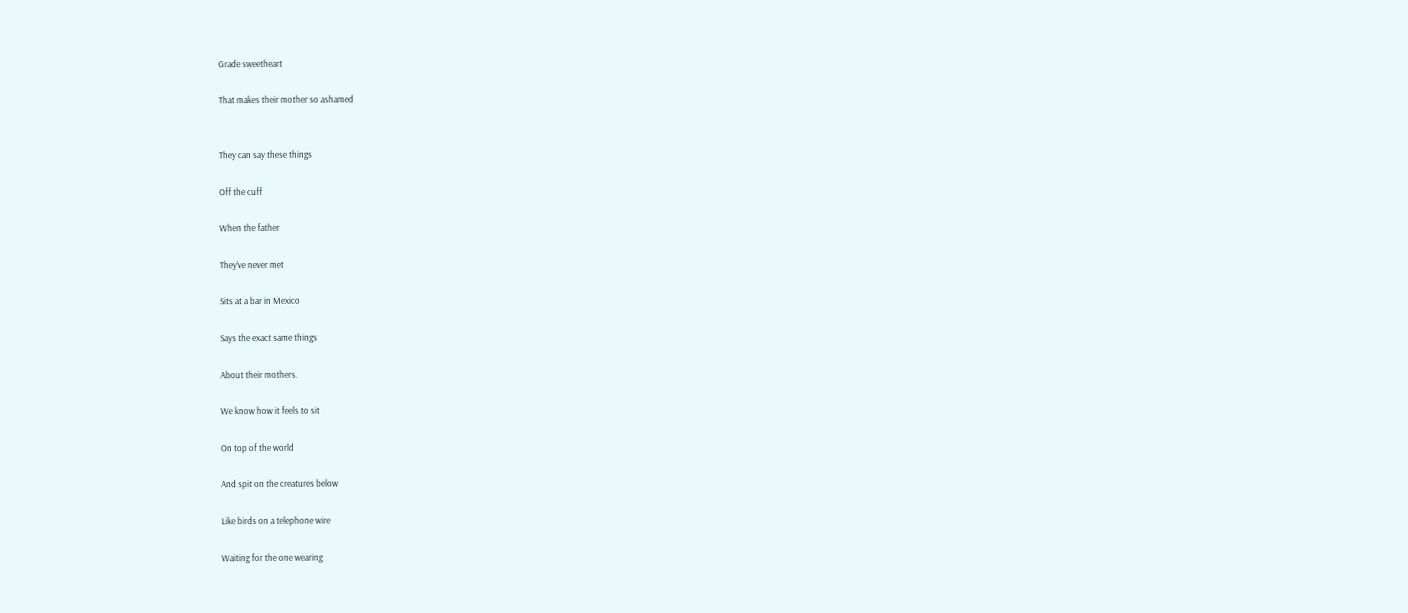Grade sweetheart

That makes their mother so ashamed


They can say these things

Off the cuff

When the father

They’ve never met

Sits at a bar in Mexico

Says the exact same things

About their mothers.

We know how it feels to sit

On top of the world

And spit on the creatures below

Like birds on a telephone wire

Waiting for the one wearing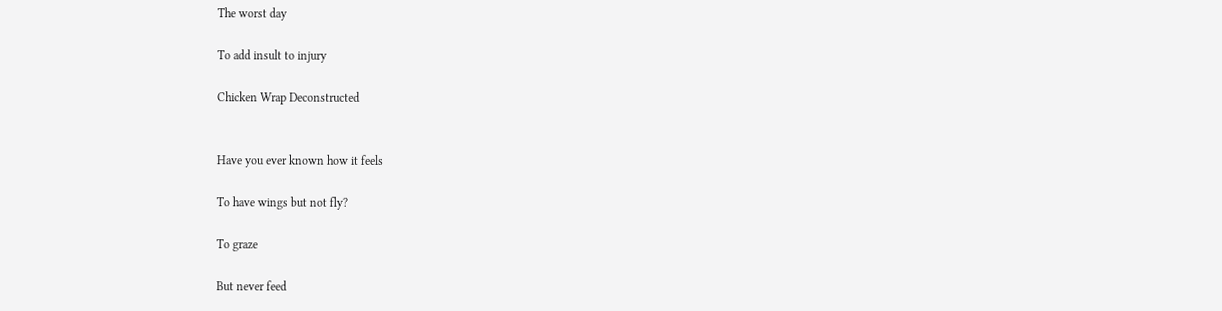The worst day

To add insult to injury

Chicken Wrap Deconstructed


Have you ever known how it feels

To have wings but not fly?

To graze

But never feed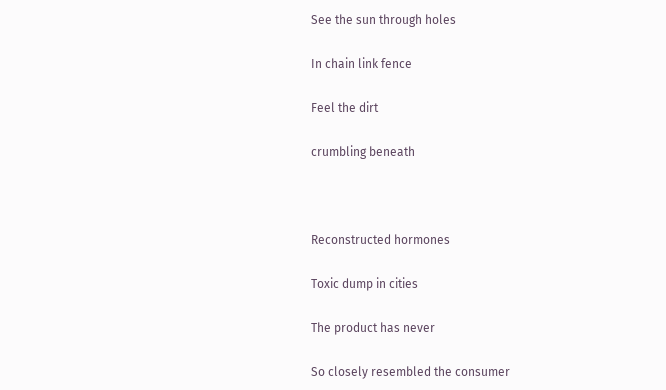See the sun through holes

In chain link fence

Feel the dirt

crumbling beneath



Reconstructed hormones

Toxic dump in cities

The product has never

So closely resembled the consumer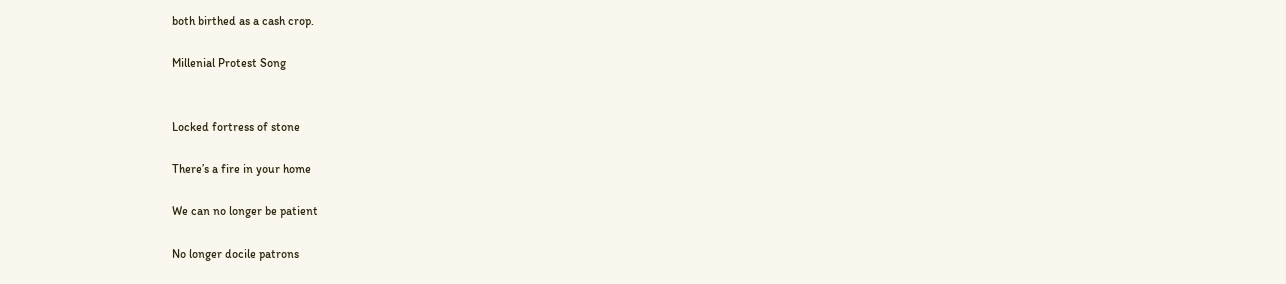both birthed as a cash crop.

Millenial Protest Song


Locked fortress of stone

There’s a fire in your home

We can no longer be patient

No longer docile patrons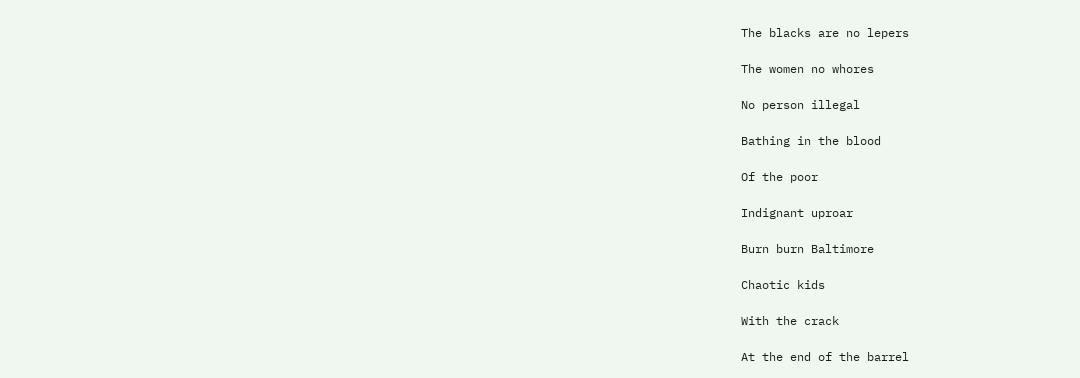The blacks are no lepers

The women no whores

No person illegal

Bathing in the blood

Of the poor

Indignant uproar

Burn burn Baltimore

Chaotic kids

With the crack

At the end of the barrel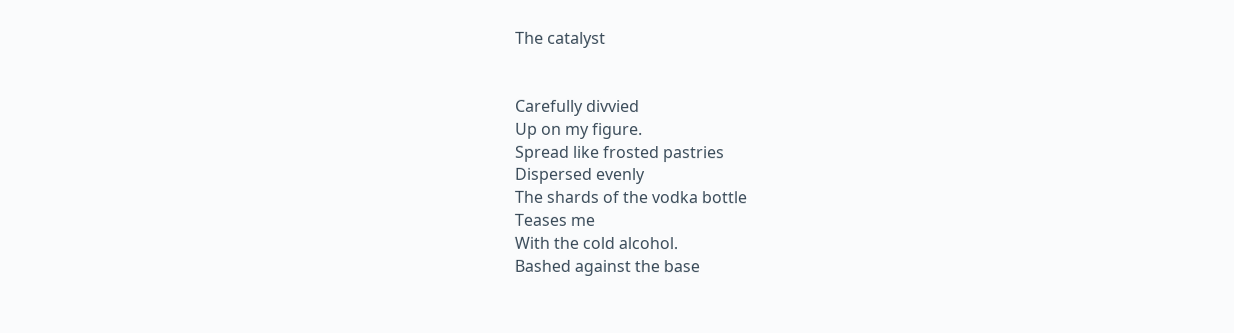The catalyst


Carefully divvied
Up on my figure.
Spread like frosted pastries
Dispersed evenly
The shards of the vodka bottle
Teases me
With the cold alcohol.
Bashed against the base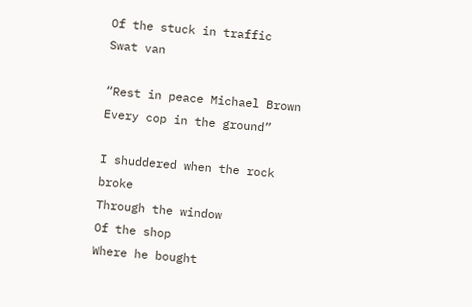Of the stuck in traffic
Swat van

“Rest in peace Michael Brown
Every cop in the ground”

I shuddered when the rock broke
Through the window
Of the shop
Where he bought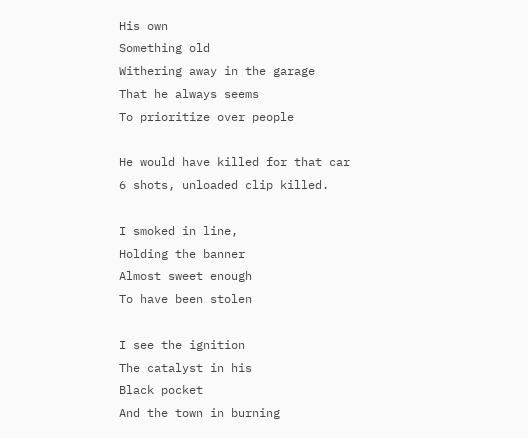His own
Something old
Withering away in the garage
That he always seems
To prioritize over people

He would have killed for that car
6 shots, unloaded clip killed.

I smoked in line,
Holding the banner
Almost sweet enough
To have been stolen

I see the ignition
The catalyst in his
Black pocket
And the town in burning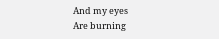And my eyes
Are burning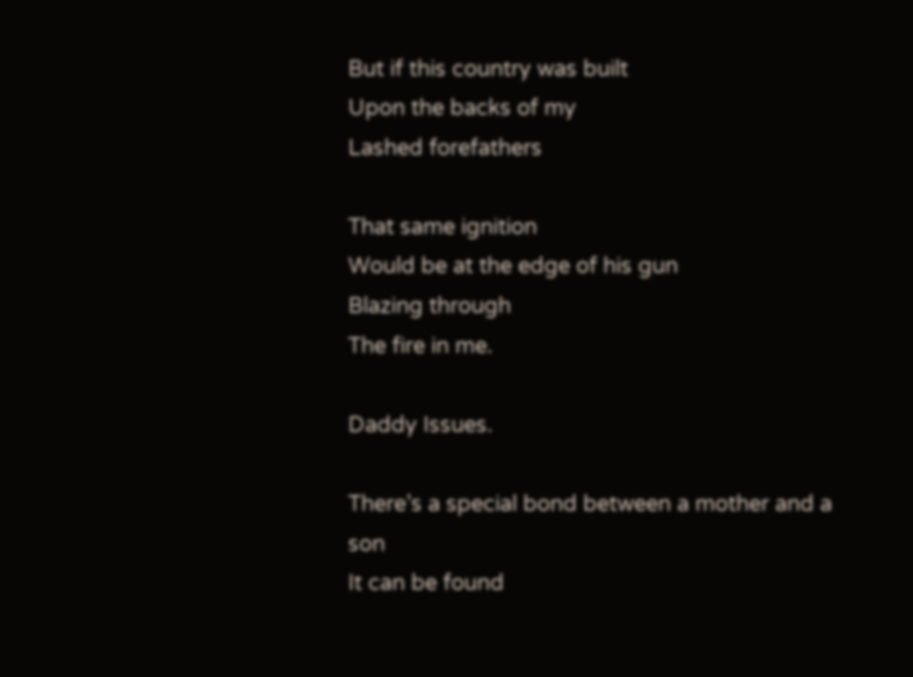But if this country was built
Upon the backs of my
Lashed forefathers

That same ignition
Would be at the edge of his gun
Blazing through
The fire in me.

Daddy Issues.

There’s a special bond between a mother and a son
It can be found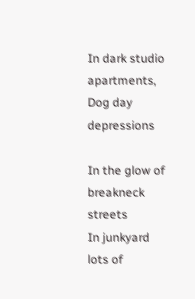In dark studio apartments,
Dog day depressions

In the glow of breakneck streets
In junkyard lots of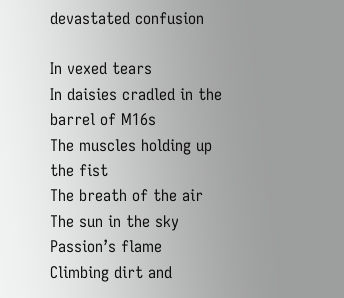devastated confusion

In vexed tears
In daisies cradled in the barrel of M16s
The muscles holding up the fist
The breath of the air
The sun in the sky
Passion’s flame
Climbing dirt and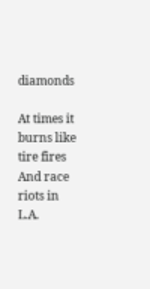diamonds

At times it burns like tire fires
And race riots in L.A.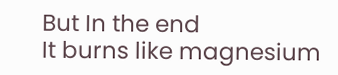But In the end
It burns like magnesium